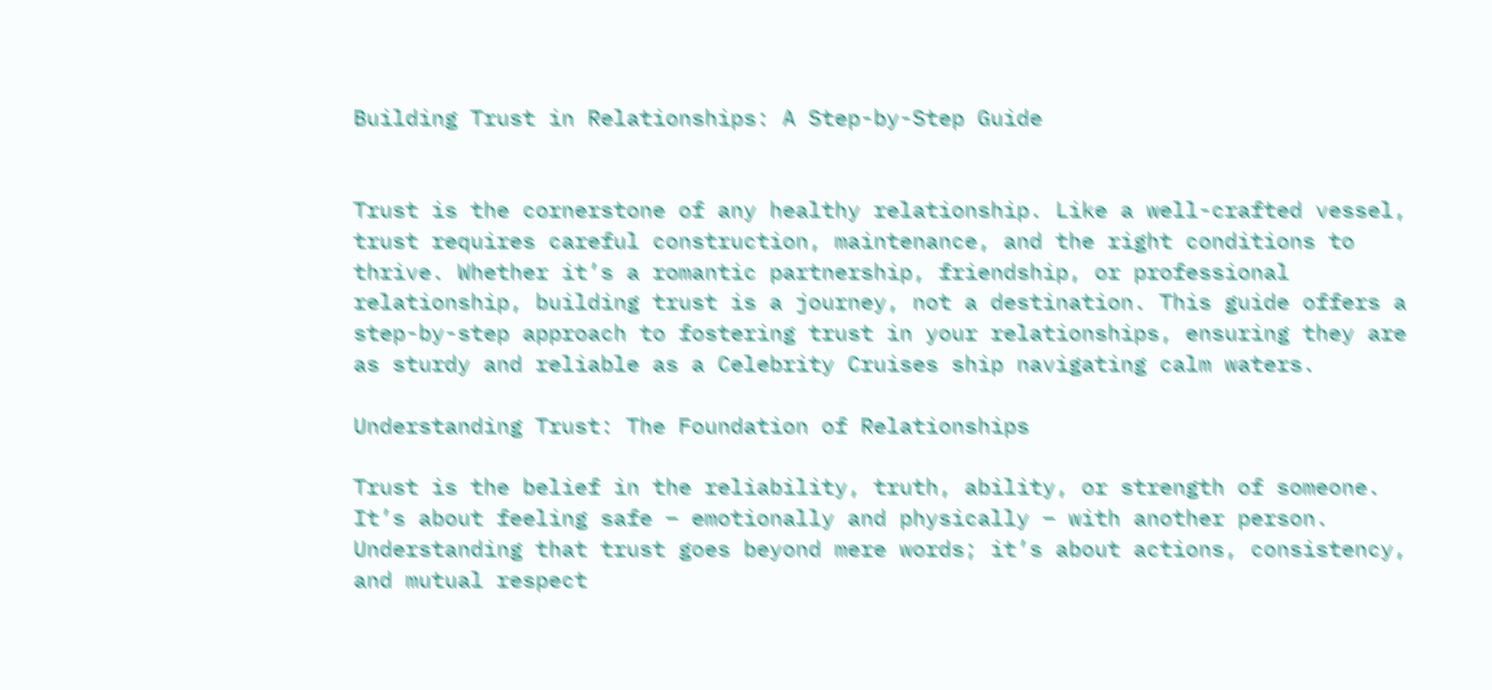Building Trust in Relationships: A Step-by-Step Guide


Trust is the cornerstone of any healthy relationship. Like a well-crafted vessel, trust requires careful construction, maintenance, and the right conditions to thrive. Whether it’s a romantic partnership, friendship, or professional relationship, building trust is a journey, not a destination. This guide offers a step-by-step approach to fostering trust in your relationships, ensuring they are as sturdy and reliable as a Celebrity Cruises ship navigating calm waters.

Understanding Trust: The Foundation of Relationships

Trust is the belief in the reliability, truth, ability, or strength of someone. It’s about feeling safe – emotionally and physically – with another person. Understanding that trust goes beyond mere words; it’s about actions, consistency, and mutual respect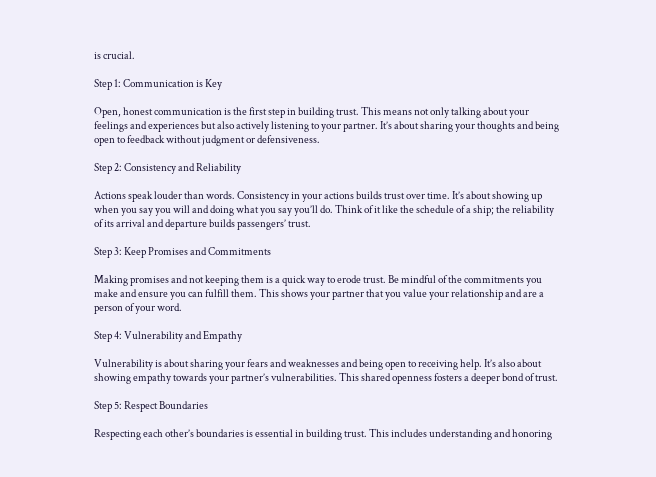is crucial.

Step 1: Communication is Key

Open, honest communication is the first step in building trust. This means not only talking about your feelings and experiences but also actively listening to your partner. It’s about sharing your thoughts and being open to feedback without judgment or defensiveness.

Step 2: Consistency and Reliability

Actions speak louder than words. Consistency in your actions builds trust over time. It’s about showing up when you say you will and doing what you say you’ll do. Think of it like the schedule of a ship; the reliability of its arrival and departure builds passengers’ trust.

Step 3: Keep Promises and Commitments

Making promises and not keeping them is a quick way to erode trust. Be mindful of the commitments you make and ensure you can fulfill them. This shows your partner that you value your relationship and are a person of your word.

Step 4: Vulnerability and Empathy

Vulnerability is about sharing your fears and weaknesses and being open to receiving help. It’s also about showing empathy towards your partner’s vulnerabilities. This shared openness fosters a deeper bond of trust.

Step 5: Respect Boundaries

Respecting each other’s boundaries is essential in building trust. This includes understanding and honoring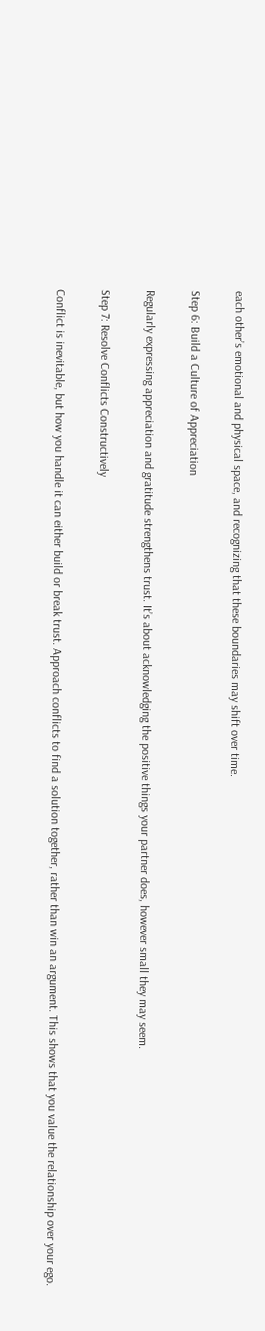each other’s emotional and physical space, and recognizing that these boundaries may shift over time.

Step 6: Build a Culture of Appreciation

Regularly expressing appreciation and gratitude strengthens trust. It’s about acknowledging the positive things your partner does, however small they may seem.

Step 7: Resolve Conflicts Constructively

Conflict is inevitable, but how you handle it can either build or break trust. Approach conflicts to find a solution together, rather than win an argument. This shows that you value the relationship over your ego.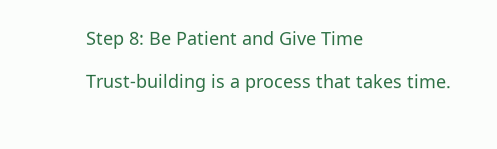Step 8: Be Patient and Give Time

Trust-building is a process that takes time.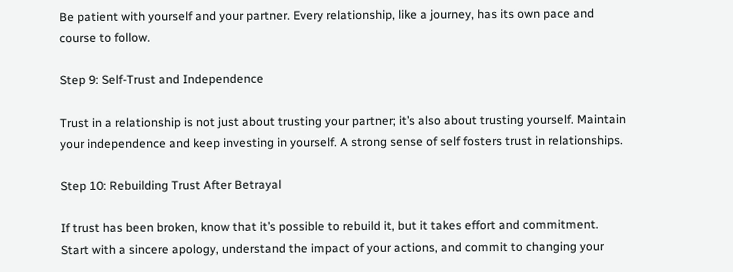Be patient with yourself and your partner. Every relationship, like a journey, has its own pace and course to follow.

Step 9: Self-Trust and Independence

Trust in a relationship is not just about trusting your partner; it’s also about trusting yourself. Maintain your independence and keep investing in yourself. A strong sense of self fosters trust in relationships.

Step 10: Rebuilding Trust After Betrayal

If trust has been broken, know that it’s possible to rebuild it, but it takes effort and commitment. Start with a sincere apology, understand the impact of your actions, and commit to changing your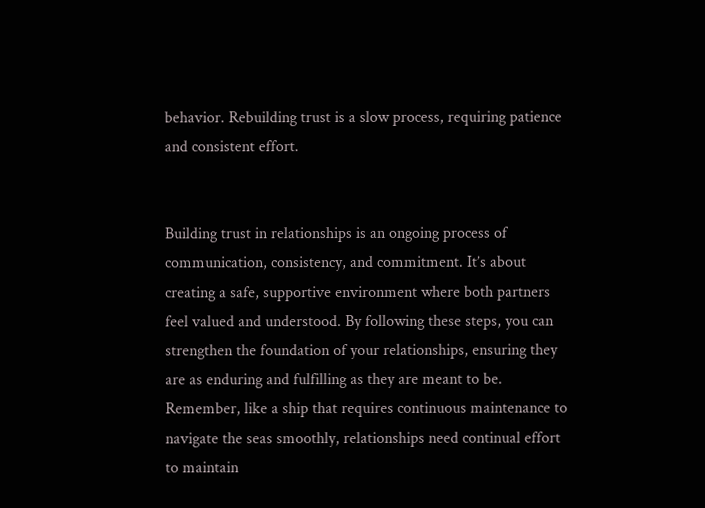behavior. Rebuilding trust is a slow process, requiring patience and consistent effort.


Building trust in relationships is an ongoing process of communication, consistency, and commitment. It’s about creating a safe, supportive environment where both partners feel valued and understood. By following these steps, you can strengthen the foundation of your relationships, ensuring they are as enduring and fulfilling as they are meant to be. Remember, like a ship that requires continuous maintenance to navigate the seas smoothly, relationships need continual effort to maintain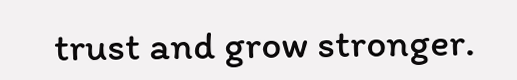trust and grow stronger.